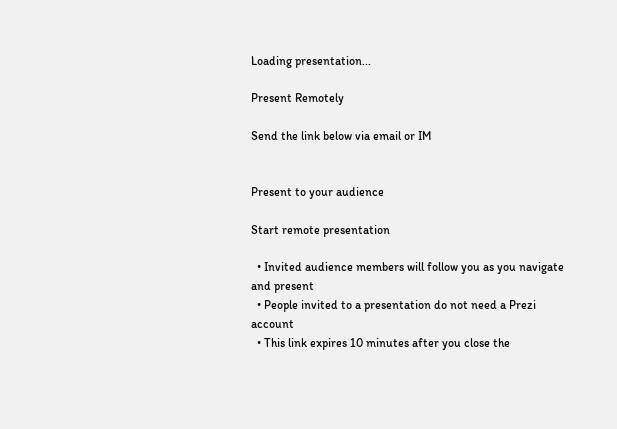Loading presentation...

Present Remotely

Send the link below via email or IM


Present to your audience

Start remote presentation

  • Invited audience members will follow you as you navigate and present
  • People invited to a presentation do not need a Prezi account
  • This link expires 10 minutes after you close the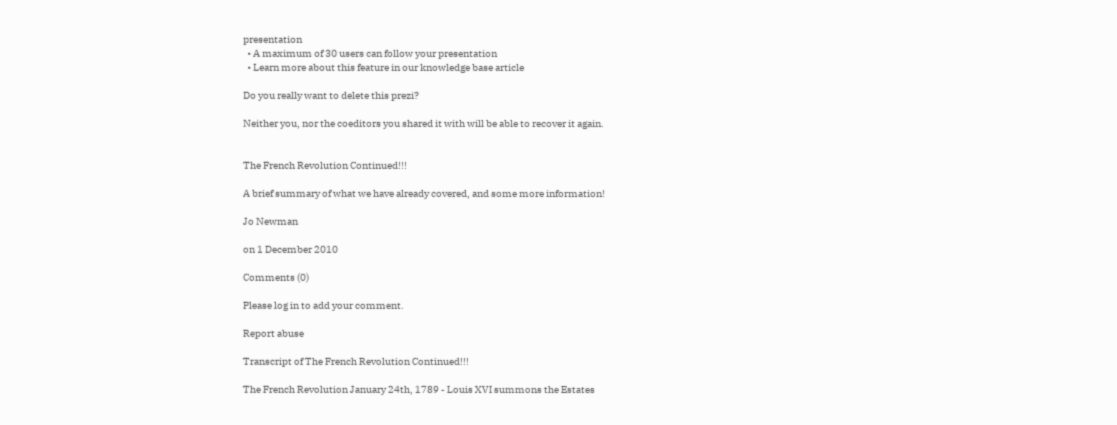presentation
  • A maximum of 30 users can follow your presentation
  • Learn more about this feature in our knowledge base article

Do you really want to delete this prezi?

Neither you, nor the coeditors you shared it with will be able to recover it again.


The French Revolution Continued!!!

A brief summary of what we have already covered, and some more information!

Jo Newman

on 1 December 2010

Comments (0)

Please log in to add your comment.

Report abuse

Transcript of The French Revolution Continued!!!

The French Revolution January 24th, 1789 - Louis XVI summons the Estates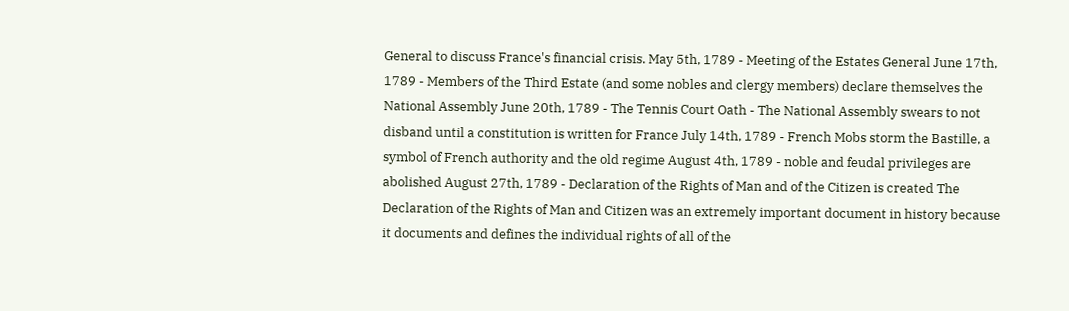General to discuss France's financial crisis. May 5th, 1789 - Meeting of the Estates General June 17th, 1789 - Members of the Third Estate (and some nobles and clergy members) declare themselves the National Assembly June 20th, 1789 - The Tennis Court Oath - The National Assembly swears to not disband until a constitution is written for France July 14th, 1789 - French Mobs storm the Bastille, a symbol of French authority and the old regime August 4th, 1789 - noble and feudal privileges are abolished August 27th, 1789 - Declaration of the Rights of Man and of the Citizen is created The Declaration of the Rights of Man and Citizen was an extremely important document in history because it documents and defines the individual rights of all of the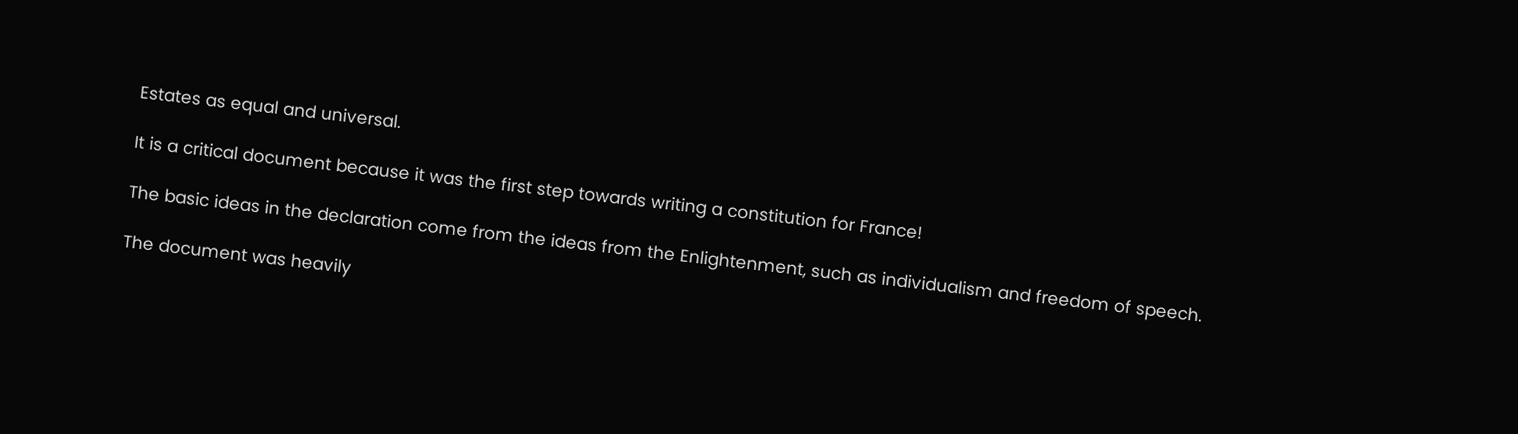Estates as equal and universal.

It is a critical document because it was the first step towards writing a constitution for France!

The basic ideas in the declaration come from the ideas from the Enlightenment, such as individualism and freedom of speech.

The document was heavily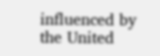influenced by the United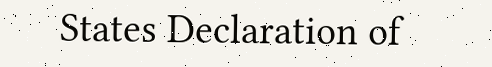States Declaration of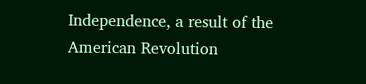Independence, a result of the American Revolution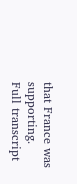that France was supporting.
Full transcript